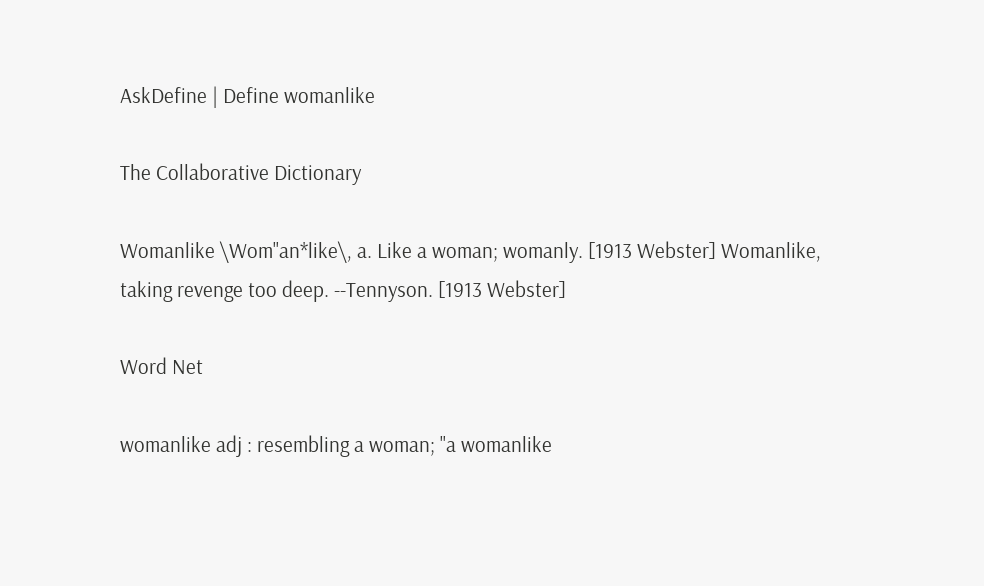AskDefine | Define womanlike

The Collaborative Dictionary

Womanlike \Wom"an*like\, a. Like a woman; womanly. [1913 Webster] Womanlike, taking revenge too deep. --Tennyson. [1913 Webster]

Word Net

womanlike adj : resembling a woman; "a womanlike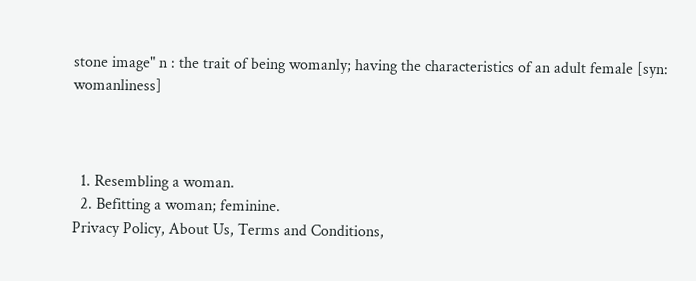stone image" n : the trait of being womanly; having the characteristics of an adult female [syn: womanliness]



  1. Resembling a woman.
  2. Befitting a woman; feminine.
Privacy Policy, About Us, Terms and Conditions,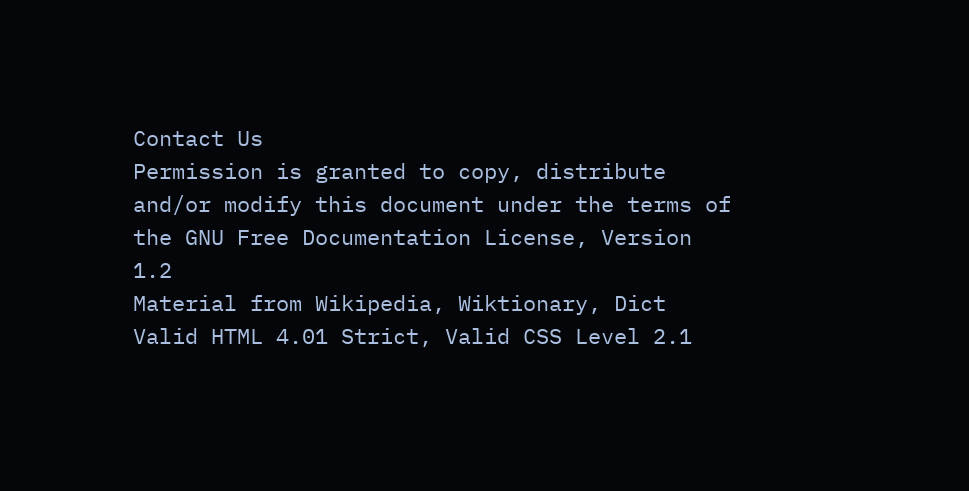Contact Us
Permission is granted to copy, distribute and/or modify this document under the terms of the GNU Free Documentation License, Version 1.2
Material from Wikipedia, Wiktionary, Dict
Valid HTML 4.01 Strict, Valid CSS Level 2.1